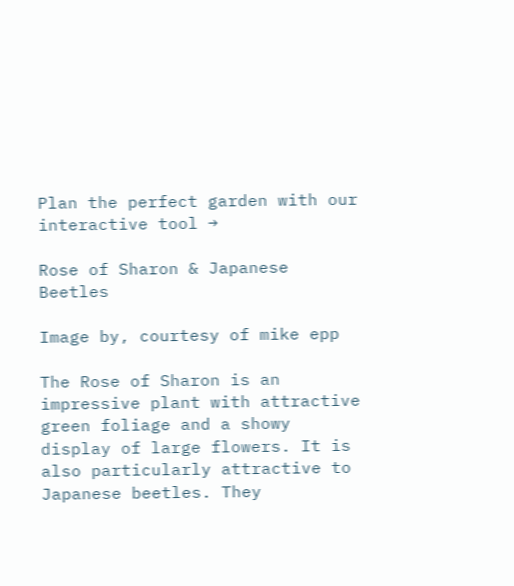Plan the perfect garden with our interactive tool →

Rose of Sharon & Japanese Beetles

Image by, courtesy of mike epp

The Rose of Sharon is an impressive plant with attractive green foliage and a showy display of large flowers. It is also particularly attractive to Japanese beetles. They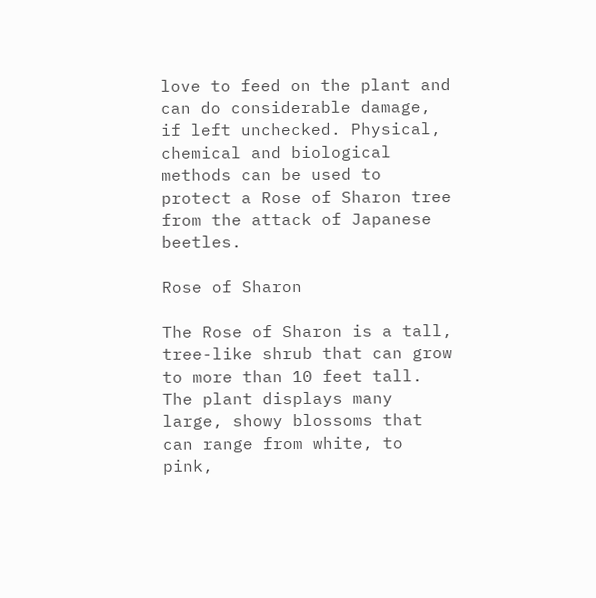love to feed on the plant and can do considerable damage, if left unchecked. Physical, chemical and biological methods can be used to protect a Rose of Sharon tree from the attack of Japanese beetles.

Rose of Sharon

The Rose of Sharon is a tall, tree-like shrub that can grow to more than 10 feet tall. The plant displays many large, showy blossoms that can range from white, to pink,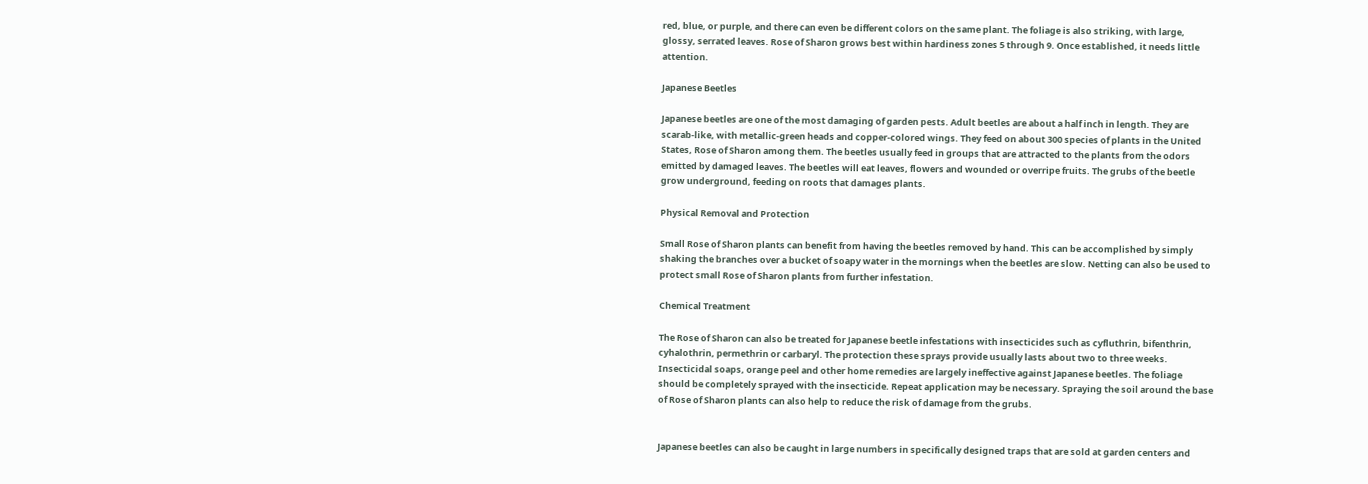red, blue, or purple, and there can even be different colors on the same plant. The foliage is also striking, with large, glossy, serrated leaves. Rose of Sharon grows best within hardiness zones 5 through 9. Once established, it needs little attention.

Japanese Beetles

Japanese beetles are one of the most damaging of garden pests. Adult beetles are about a half inch in length. They are scarab-like, with metallic-green heads and copper-colored wings. They feed on about 300 species of plants in the United States, Rose of Sharon among them. The beetles usually feed in groups that are attracted to the plants from the odors emitted by damaged leaves. The beetles will eat leaves, flowers and wounded or overripe fruits. The grubs of the beetle grow underground, feeding on roots that damages plants.

Physical Removal and Protection

Small Rose of Sharon plants can benefit from having the beetles removed by hand. This can be accomplished by simply shaking the branches over a bucket of soapy water in the mornings when the beetles are slow. Netting can also be used to protect small Rose of Sharon plants from further infestation.

Chemical Treatment

The Rose of Sharon can also be treated for Japanese beetle infestations with insecticides such as cyfluthrin, bifenthrin, cyhalothrin, permethrin or carbaryl. The protection these sprays provide usually lasts about two to three weeks. Insecticidal soaps, orange peel and other home remedies are largely ineffective against Japanese beetles. The foliage should be completely sprayed with the insecticide. Repeat application may be necessary. Spraying the soil around the base of Rose of Sharon plants can also help to reduce the risk of damage from the grubs.


Japanese beetles can also be caught in large numbers in specifically designed traps that are sold at garden centers and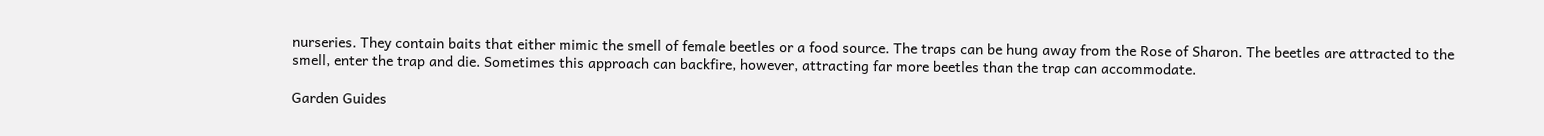nurseries. They contain baits that either mimic the smell of female beetles or a food source. The traps can be hung away from the Rose of Sharon. The beetles are attracted to the smell, enter the trap and die. Sometimes this approach can backfire, however, attracting far more beetles than the trap can accommodate.

Garden Guides